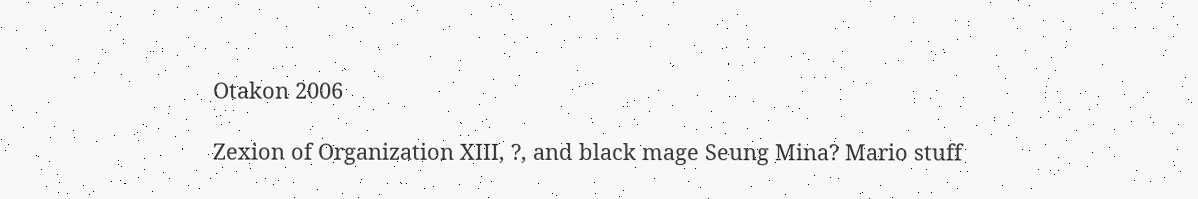Otakon 2006

Zexion of Organization XIII, ?, and black mage Seung Mina? Mario stuff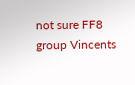not sure FF8 group Vincents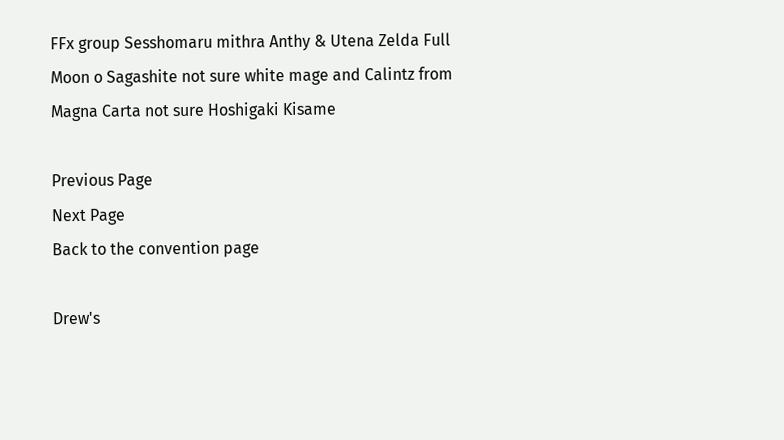FFx group Sesshomaru mithra Anthy & Utena Zelda Full Moon o Sagashite not sure white mage and Calintz from Magna Carta not sure Hoshigaki Kisame

Previous Page
Next Page
Back to the convention page

Drew's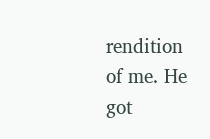rendition of me. He got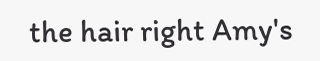the hair right Amy's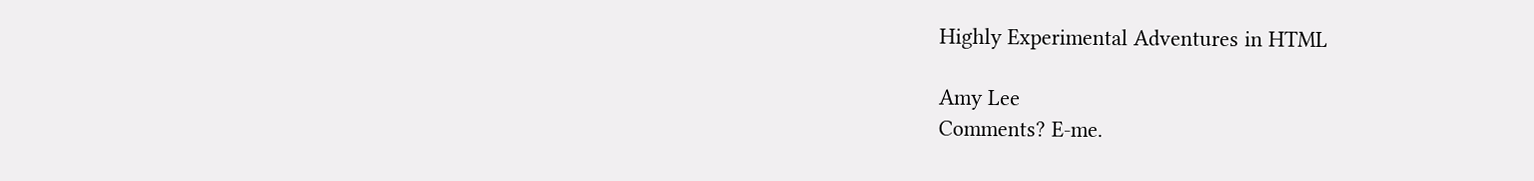Highly Experimental Adventures in HTML

Amy Lee
Comments? E-me.